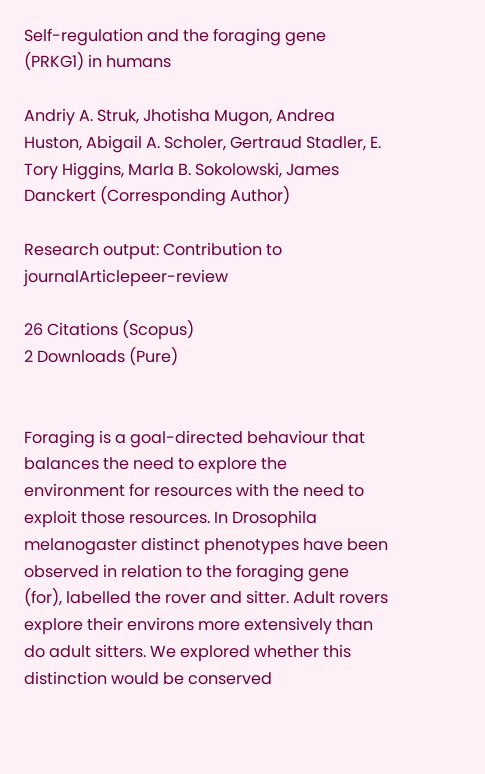Self-regulation and the foraging gene (PRKG1) in humans

Andriy A. Struk, Jhotisha Mugon, Andrea Huston, Abigail A. Scholer, Gertraud Stadler, E. Tory Higgins, Marla B. Sokolowski, James Danckert (Corresponding Author)

Research output: Contribution to journalArticlepeer-review

26 Citations (Scopus)
2 Downloads (Pure)


Foraging is a goal-directed behaviour that balances the need to explore the environment for resources with the need to exploit those resources. In Drosophila melanogaster distinct phenotypes have been observed in relation to the foraging gene (for), labelled the rover and sitter. Adult rovers explore their environs more extensively than do adult sitters. We explored whether this distinction would be conserved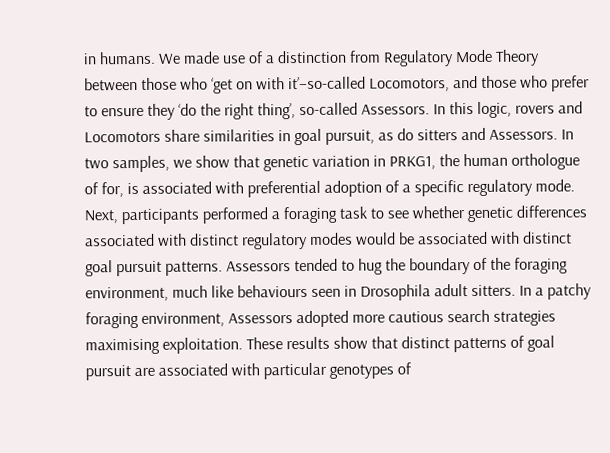in humans. We made use of a distinction from Regulatory Mode Theory between those who ‘get on with it’–so-called Locomotors, and those who prefer to ensure they ‘do the right thing’, so-called Assessors. In this logic, rovers and Locomotors share similarities in goal pursuit, as do sitters and Assessors. In two samples, we show that genetic variation in PRKG1, the human orthologue of for, is associated with preferential adoption of a specific regulatory mode. Next, participants performed a foraging task to see whether genetic differences associated with distinct regulatory modes would be associated with distinct goal pursuit patterns. Assessors tended to hug the boundary of the foraging environment, much like behaviours seen in Drosophila adult sitters. In a patchy foraging environment, Assessors adopted more cautious search strategies maximising exploitation. These results show that distinct patterns of goal pursuit are associated with particular genotypes of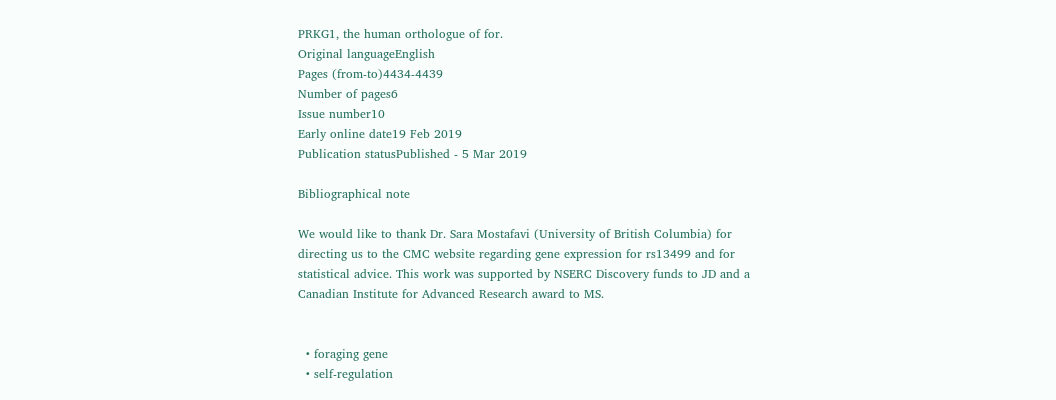PRKG1, the human orthologue of for.
Original languageEnglish
Pages (from-to)4434-4439
Number of pages6
Issue number10
Early online date19 Feb 2019
Publication statusPublished - 5 Mar 2019

Bibliographical note

We would like to thank Dr. Sara Mostafavi (University of British Columbia) for directing us to the CMC website regarding gene expression for rs13499 and for statistical advice. This work was supported by NSERC Discovery funds to JD and a Canadian Institute for Advanced Research award to MS.


  • foraging gene
  • self-regulation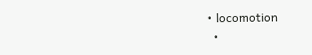• locomotion
  •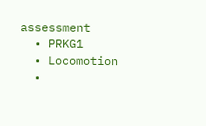assessment
  • PRKG1
  • Locomotion
  •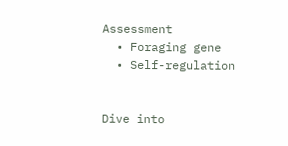Assessment
  • Foraging gene
  • Self-regulation


Dive into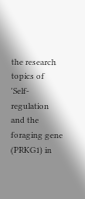the research topics of 'Self-regulation and the foraging gene (PRKG1) in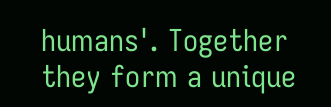humans'. Together they form a unique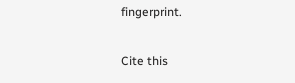fingerprint.

Cite this